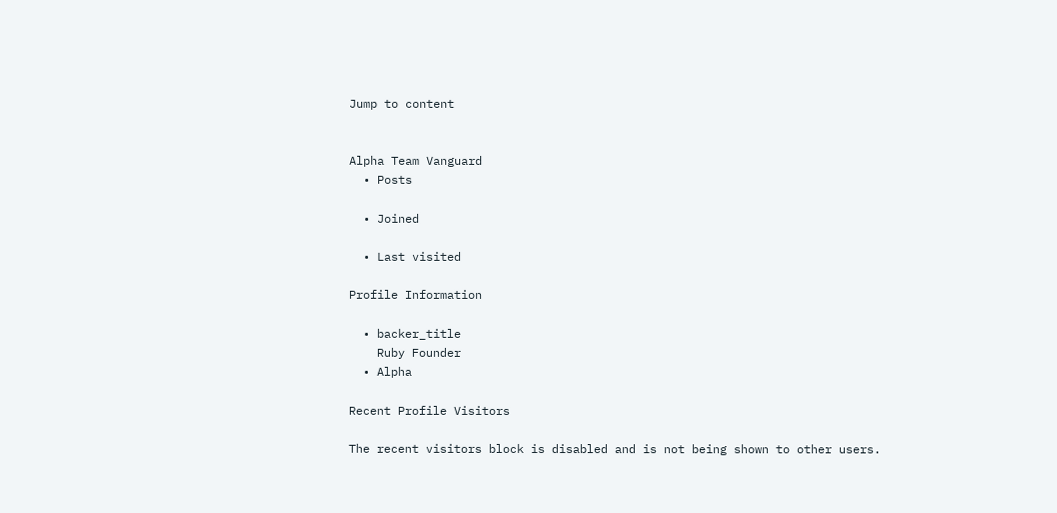Jump to content


Alpha Team Vanguard
  • Posts

  • Joined

  • Last visited

Profile Information

  • backer_title
    Ruby Founder
  • Alpha

Recent Profile Visitors

The recent visitors block is disabled and is not being shown to other users.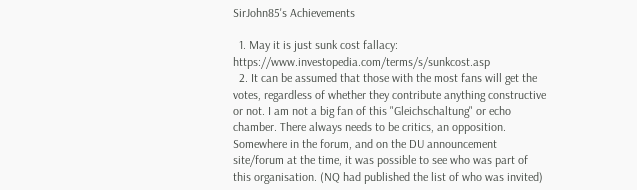SirJohn85's Achievements

  1. May it is just sunk cost fallacy: https://www.investopedia.com/terms/s/sunkcost.asp
  2. It can be assumed that those with the most fans will get the votes, regardless of whether they contribute anything constructive or not. I am not a big fan of this "Gleichschaltung" or echo chamber. There always needs to be critics, an opposition. Somewhere in the forum, and on the DU announcement site/forum at the time, it was possible to see who was part of this organisation. (NQ had published the list of who was invited)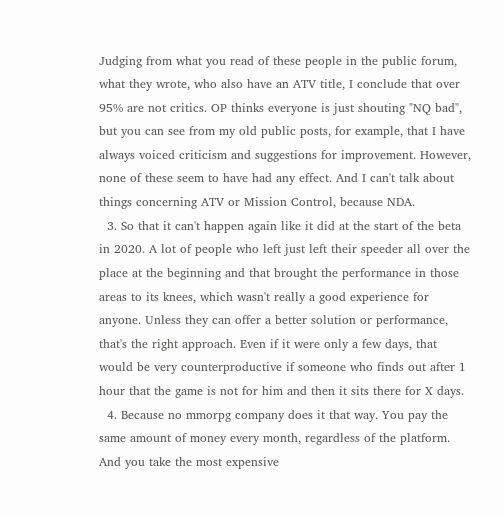Judging from what you read of these people in the public forum, what they wrote, who also have an ATV title, I conclude that over 95% are not critics. OP thinks everyone is just shouting "NQ bad", but you can see from my old public posts, for example, that I have always voiced criticism and suggestions for improvement. However, none of these seem to have had any effect. And I can't talk about things concerning ATV or Mission Control, because NDA.
  3. So that it can't happen again like it did at the start of the beta in 2020. A lot of people who left just left their speeder all over the place at the beginning and that brought the performance in those areas to its knees, which wasn't really a good experience for anyone. Unless they can offer a better solution or performance, that's the right approach. Even if it were only a few days, that would be very counterproductive if someone who finds out after 1 hour that the game is not for him and then it sits there for X days.
  4. Because no mmorpg company does it that way. You pay the same amount of money every month, regardless of the platform. And you take the most expensive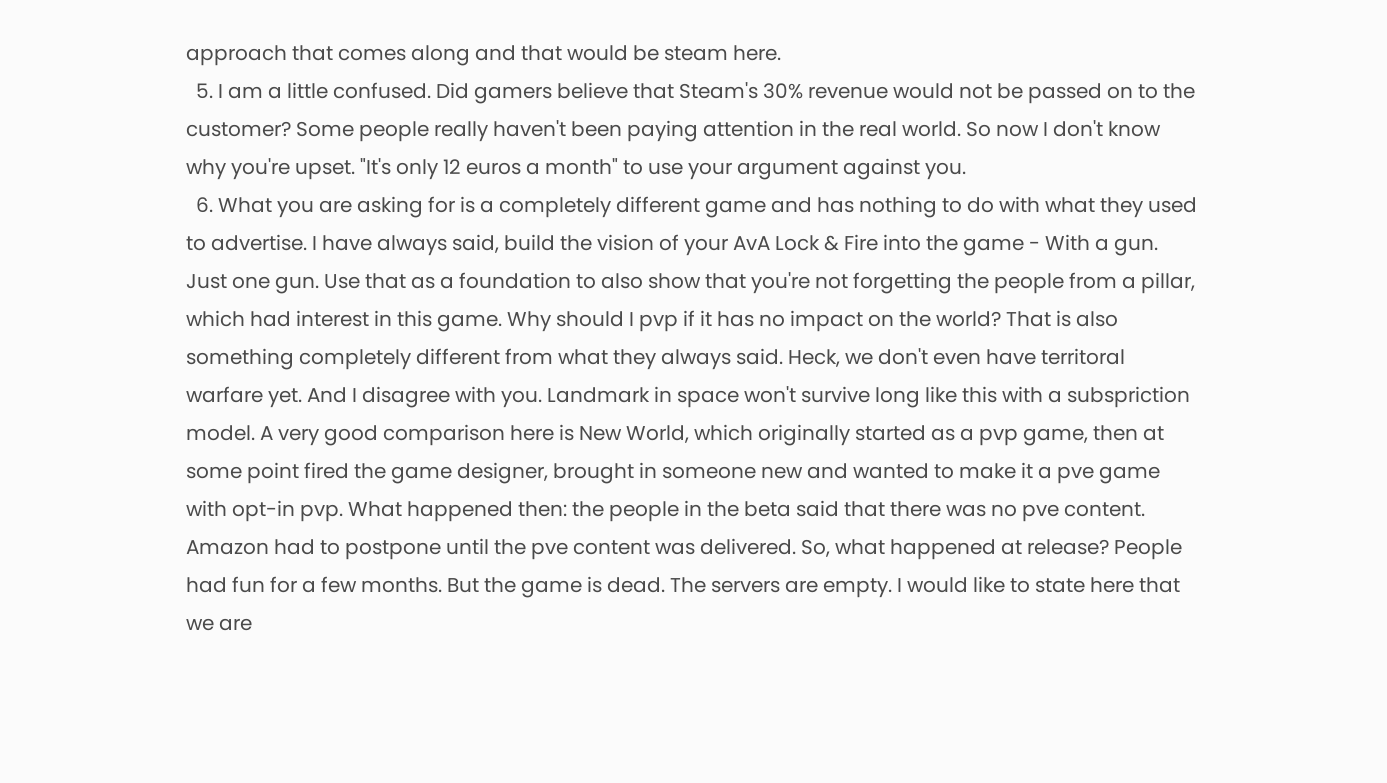approach that comes along and that would be steam here.
  5. I am a little confused. Did gamers believe that Steam's 30% revenue would not be passed on to the customer? Some people really haven't been paying attention in the real world. So now I don't know why you're upset. "It's only 12 euros a month" to use your argument against you.
  6. What you are asking for is a completely different game and has nothing to do with what they used to advertise. I have always said, build the vision of your AvA Lock & Fire into the game - With a gun. Just one gun. Use that as a foundation to also show that you're not forgetting the people from a pillar, which had interest in this game. Why should I pvp if it has no impact on the world? That is also something completely different from what they always said. Heck, we don't even have territoral warfare yet. And I disagree with you. Landmark in space won't survive long like this with a subspriction model. A very good comparison here is New World, which originally started as a pvp game, then at some point fired the game designer, brought in someone new and wanted to make it a pve game with opt-in pvp. What happened then: the people in the beta said that there was no pve content. Amazon had to postpone until the pve content was delivered. So, what happened at release? People had fun for a few months. But the game is dead. The servers are empty. I would like to state here that we are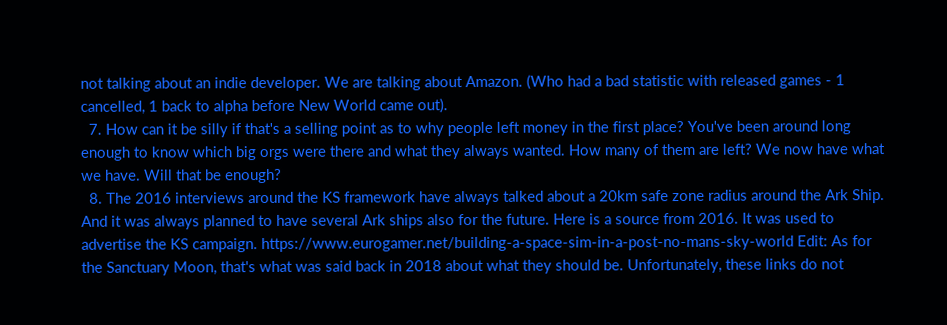not talking about an indie developer. We are talking about Amazon. (Who had a bad statistic with released games - 1 cancelled, 1 back to alpha before New World came out).
  7. How can it be silly if that's a selling point as to why people left money in the first place? You've been around long enough to know which big orgs were there and what they always wanted. How many of them are left? We now have what we have. Will that be enough?
  8. The 2016 interviews around the KS framework have always talked about a 20km safe zone radius around the Ark Ship. And it was always planned to have several Ark ships also for the future. Here is a source from 2016. It was used to advertise the KS campaign. https://www.eurogamer.net/building-a-space-sim-in-a-post-no-mans-sky-world Edit: As for the Sanctuary Moon, that's what was said back in 2018 about what they should be. Unfortunately, these links do not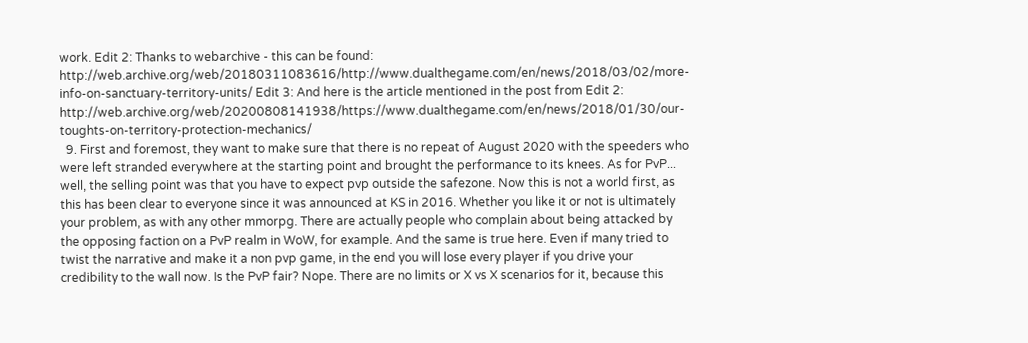work. Edit 2: Thanks to webarchive - this can be found: http://web.archive.org/web/20180311083616/http://www.dualthegame.com/en/news/2018/03/02/more-info-on-sanctuary-territory-units/ Edit 3: And here is the article mentioned in the post from Edit 2: http://web.archive.org/web/20200808141938/https://www.dualthegame.com/en/news/2018/01/30/our-toughts-on-territory-protection-mechanics/
  9. First and foremost, they want to make sure that there is no repeat of August 2020 with the speeders who were left stranded everywhere at the starting point and brought the performance to its knees. As for PvP... well, the selling point was that you have to expect pvp outside the safezone. Now this is not a world first, as this has been clear to everyone since it was announced at KS in 2016. Whether you like it or not is ultimately your problem, as with any other mmorpg. There are actually people who complain about being attacked by the opposing faction on a PvP realm in WoW, for example. And the same is true here. Even if many tried to twist the narrative and make it a non pvp game, in the end you will lose every player if you drive your credibility to the wall now. Is the PvP fair? Nope. There are no limits or X vs X scenarios for it, because this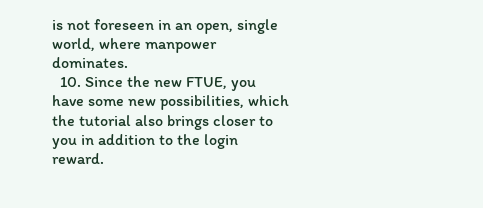is not foreseen in an open, single world, where manpower dominates.
  10. Since the new FTUE, you have some new possibilities, which the tutorial also brings closer to you in addition to the login reward.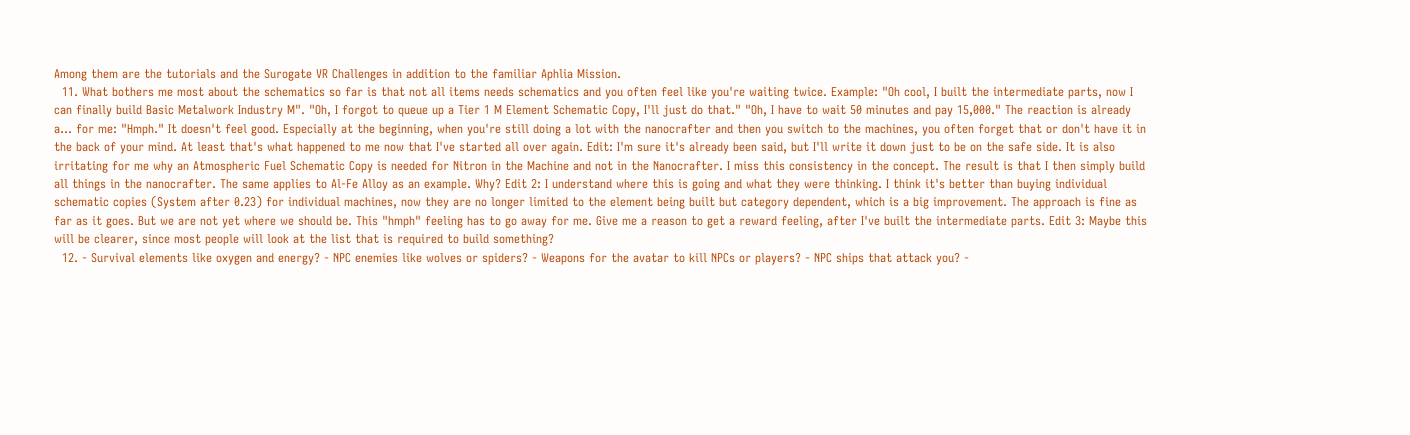Among them are the tutorials and the Surogate VR Challenges in addition to the familiar Aphlia Mission.
  11. What bothers me most about the schematics so far is that not all items needs schematics and you often feel like you're waiting twice. Example: "Oh cool, I built the intermediate parts, now I can finally build Basic Metalwork Industry M". "Oh, I forgot to queue up a Tier 1 M Element Schematic Copy, I'll just do that." "Oh, I have to wait 50 minutes and pay 15,000." The reaction is already a... for me: "Hmph." It doesn't feel good. Especially at the beginning, when you're still doing a lot with the nanocrafter and then you switch to the machines, you often forget that or don't have it in the back of your mind. At least that's what happened to me now that I've started all over again. Edit: I'm sure it's already been said, but I'll write it down just to be on the safe side. It is also irritating for me why an Atmospheric Fuel Schematic Copy is needed for Nitron in the Machine and not in the Nanocrafter. I miss this consistency in the concept. The result is that I then simply build all things in the nanocrafter. The same applies to Al-Fe Alloy as an example. Why? Edit 2: I understand where this is going and what they were thinking. I think it's better than buying individual schematic copies (System after 0.23) for individual machines, now they are no longer limited to the element being built but category dependent, which is a big improvement. The approach is fine as far as it goes. But we are not yet where we should be. This "hmph" feeling has to go away for me. Give me a reason to get a reward feeling, after I've built the intermediate parts. Edit 3: Maybe this will be clearer, since most people will look at the list that is required to build something?
  12. - Survival elements like oxygen and energy? - NPC enemies like wolves or spiders? - Weapons for the avatar to kill NPCs or players? - NPC ships that attack you? -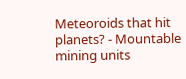Meteoroids that hit planets? - Mountable mining units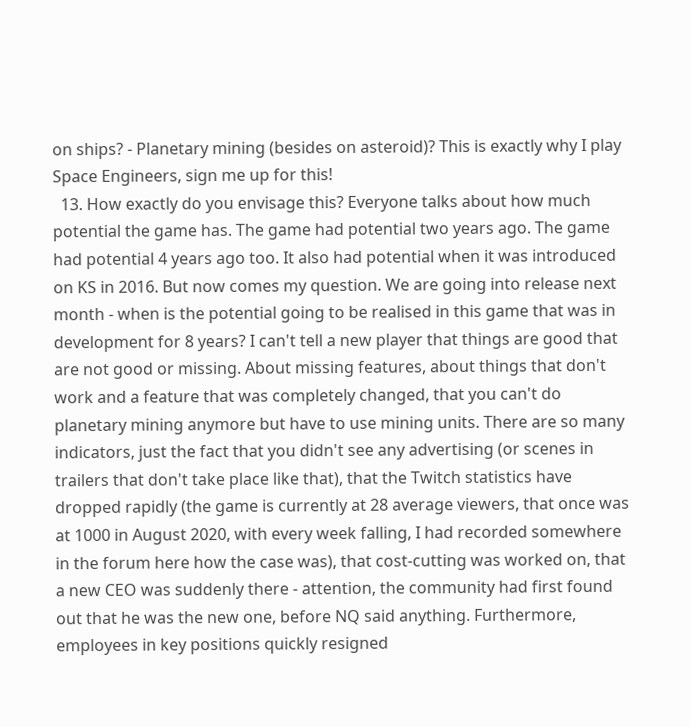on ships? - Planetary mining (besides on asteroid)? This is exactly why I play Space Engineers, sign me up for this!
  13. How exactly do you envisage this? Everyone talks about how much potential the game has. The game had potential two years ago. The game had potential 4 years ago too. It also had potential when it was introduced on KS in 2016. But now comes my question. We are going into release next month - when is the potential going to be realised in this game that was in development for 8 years? I can't tell a new player that things are good that are not good or missing. About missing features, about things that don't work and a feature that was completely changed, that you can't do planetary mining anymore but have to use mining units. There are so many indicators, just the fact that you didn't see any advertising (or scenes in trailers that don't take place like that), that the Twitch statistics have dropped rapidly (the game is currently at 28 average viewers, that once was at 1000 in August 2020, with every week falling, I had recorded somewhere in the forum here how the case was), that cost-cutting was worked on, that a new CEO was suddenly there - attention, the community had first found out that he was the new one, before NQ said anything. Furthermore, employees in key positions quickly resigned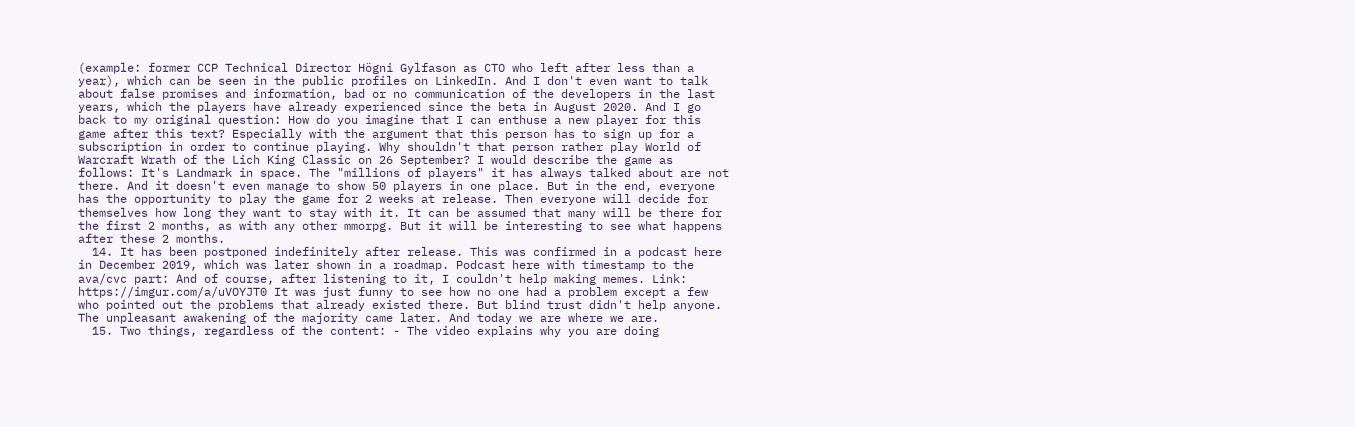(example: former CCP Technical Director Högni Gylfason as CTO who left after less than a year), which can be seen in the public profiles on LinkedIn. And I don't even want to talk about false promises and information, bad or no communication of the developers in the last years, which the players have already experienced since the beta in August 2020. And I go back to my original question: How do you imagine that I can enthuse a new player for this game after this text? Especially with the argument that this person has to sign up for a subscription in order to continue playing. Why shouldn't that person rather play World of Warcraft Wrath of the Lich King Classic on 26 September? I would describe the game as follows: It's Landmark in space. The "millions of players" it has always talked about are not there. And it doesn't even manage to show 50 players in one place. But in the end, everyone has the opportunity to play the game for 2 weeks at release. Then everyone will decide for themselves how long they want to stay with it. It can be assumed that many will be there for the first 2 months, as with any other mmorpg. But it will be interesting to see what happens after these 2 months.
  14. It has been postponed indefinitely after release. This was confirmed in a podcast here in December 2019, which was later shown in a roadmap. Podcast here with timestamp to the ava/cvc part: And of course, after listening to it, I couldn't help making memes. Link: https://imgur.com/a/uVOYJT0 It was just funny to see how no one had a problem except a few who pointed out the problems that already existed there. But blind trust didn't help anyone. The unpleasant awakening of the majority came later. And today we are where we are.
  15. Two things, regardless of the content: - The video explains why you are doing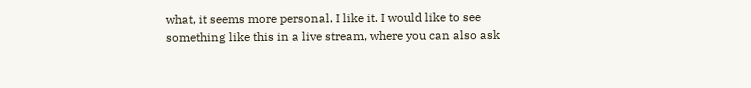what, it seems more personal. I like it. I would like to see something like this in a live stream, where you can also ask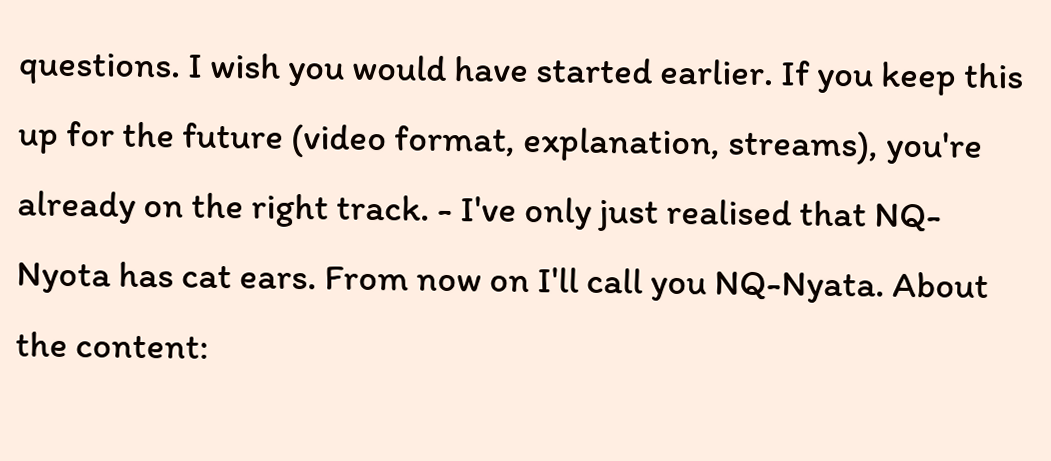questions. I wish you would have started earlier. If you keep this up for the future (video format, explanation, streams), you're already on the right track. - I've only just realised that NQ-Nyota has cat ears. From now on I'll call you NQ-Nyata. About the content: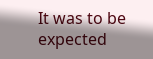It was to be expected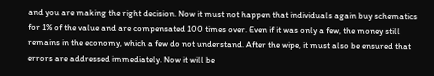and you are making the right decision. Now it must not happen that individuals again buy schematics for 1% of the value and are compensated 100 times over. Even if it was only a few, the money still remains in the economy, which a few do not understand. After the wipe, it must also be ensured that errors are addressed immediately. Now it will be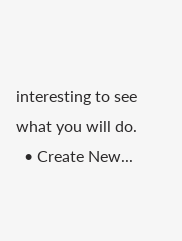interesting to see what you will do.
  • Create New...